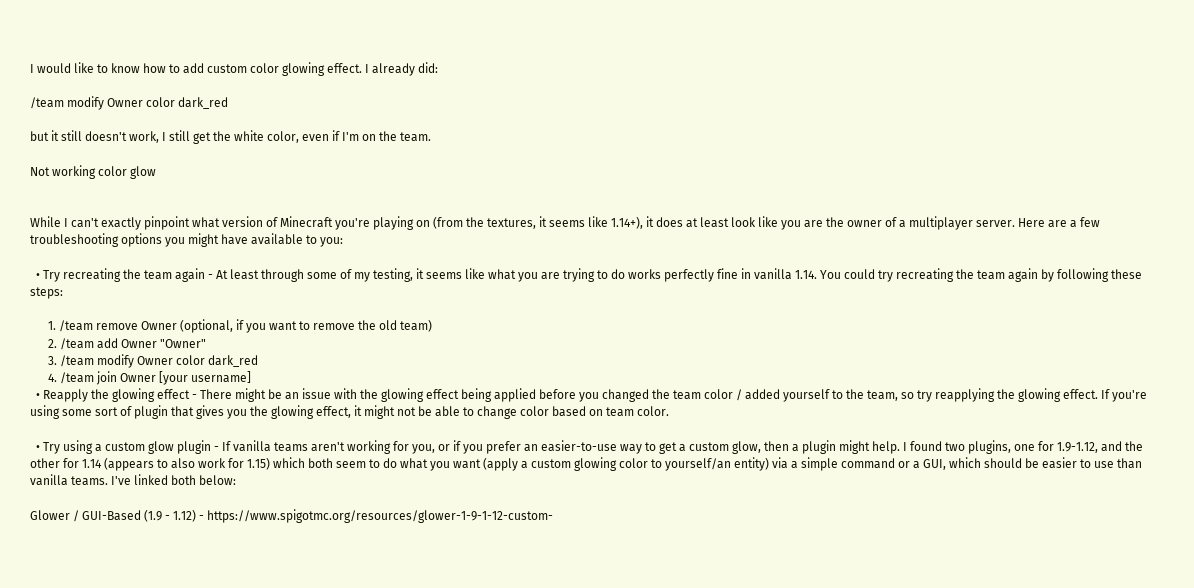I would like to know how to add custom color glowing effect. I already did:

/team modify Owner color dark_red

but it still doesn't work, I still get the white color, even if I'm on the team.

Not working color glow


While I can't exactly pinpoint what version of Minecraft you're playing on (from the textures, it seems like 1.14+), it does at least look like you are the owner of a multiplayer server. Here are a few troubleshooting options you might have available to you:

  • Try recreating the team again - At least through some of my testing, it seems like what you are trying to do works perfectly fine in vanilla 1.14. You could try recreating the team again by following these steps:

      1. /team remove Owner (optional, if you want to remove the old team)
      2. /team add Owner "Owner"
      3. /team modify Owner color dark_red
      4. /team join Owner [your username]
  • Reapply the glowing effect - There might be an issue with the glowing effect being applied before you changed the team color / added yourself to the team, so try reapplying the glowing effect. If you're using some sort of plugin that gives you the glowing effect, it might not be able to change color based on team color.

  • Try using a custom glow plugin - If vanilla teams aren't working for you, or if you prefer an easier-to-use way to get a custom glow, then a plugin might help. I found two plugins, one for 1.9-1.12, and the other for 1.14 (appears to also work for 1.15) which both seem to do what you want (apply a custom glowing color to yourself/an entity) via a simple command or a GUI, which should be easier to use than vanilla teams. I've linked both below:

Glower / GUI-Based (1.9 - 1.12) - https://www.spigotmc.org/resources/glower-1-9-1-12-custom-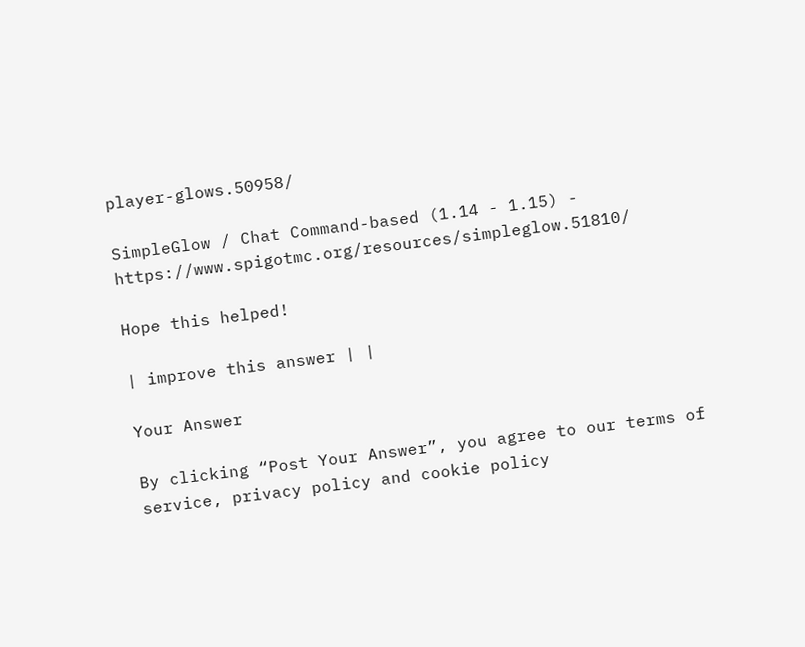player-glows.50958/

SimpleGlow / Chat Command-based (1.14 - 1.15) - https://www.spigotmc.org/resources/simpleglow.51810/

Hope this helped!

| improve this answer | |

Your Answer

By clicking “Post Your Answer”, you agree to our terms of service, privacy policy and cookie policy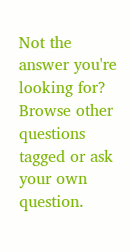Not the answer you're looking for? Browse other questions tagged or ask your own question.